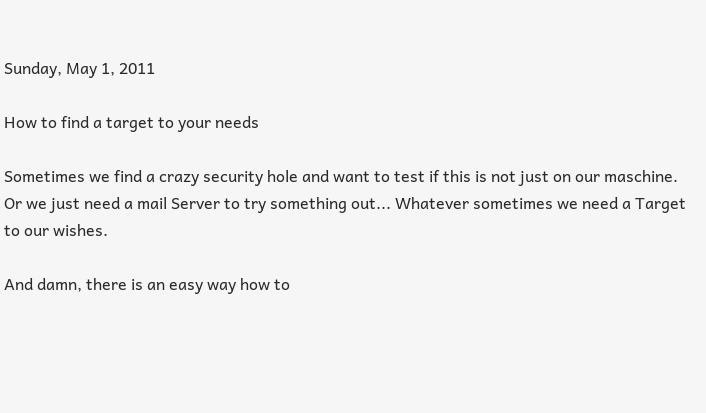Sunday, May 1, 2011

How to find a target to your needs

Sometimes we find a crazy security hole and want to test if this is not just on our maschine. Or we just need a mail Server to try something out... Whatever sometimes we need a Target to our wishes.

And damn, there is an easy way how to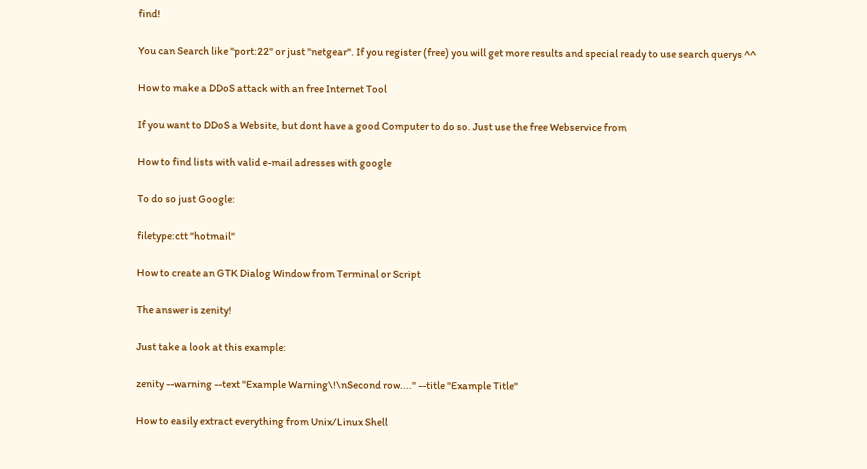find!

You can Search like "port:22" or just "netgear". If you register (free) you will get more results and special ready to use search querys ^^

How to make a DDoS attack with an free Internet Tool

If you want to DDoS a Website, but dont have a good Computer to do so. Just use the free Webservice from

How to find lists with valid e-mail adresses with google

To do so just Google:

filetype:ctt "hotmail"

How to create an GTK Dialog Window from Terminal or Script

The answer is zenity!

Just take a look at this example:

zenity --warning --text "Example Warning\!\nSecond row...." --title "Example Title"

How to easily extract everything from Unix/Linux Shell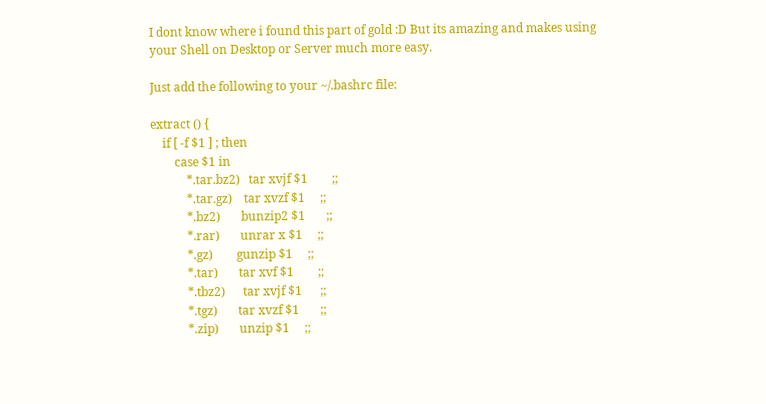I dont know where i found this part of gold :D But its amazing and makes using your Shell on Desktop or Server much more easy.

Just add the following to your ~/.bashrc file:

extract () {
    if [ -f $1 ] ; then
        case $1 in
            *.tar.bz2)   tar xvjf $1        ;;
            *.tar.gz)    tar xvzf $1     ;;
            *.bz2)       bunzip2 $1       ;;
            *.rar)       unrar x $1     ;;
            *.gz)        gunzip $1     ;;
            *.tar)       tar xvf $1        ;;
            *.tbz2)      tar xvjf $1      ;;
            *.tgz)       tar xvzf $1       ;;
            *.zip)       unzip $1     ;;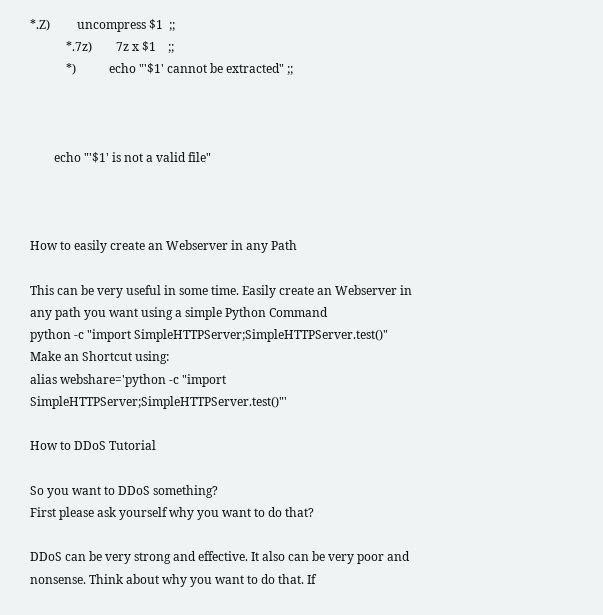*.Z)         uncompress $1  ;;
            *.7z)        7z x $1    ;;
            *)           echo "'$1' cannot be extracted" ;;



        echo "'$1' is not a valid file"



How to easily create an Webserver in any Path

This can be very useful in some time. Easily create an Webserver in any path you want using a simple Python Command
python -c "import SimpleHTTPServer;SimpleHTTPServer.test()"
Make an Shortcut using:
alias webshare='python -c "import SimpleHTTPServer;SimpleHTTPServer.test()"'

How to DDoS Tutorial

So you want to DDoS something?
First please ask yourself why you want to do that?

DDoS can be very strong and effective. It also can be very poor and nonsense. Think about why you want to do that. If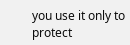you use it only to protect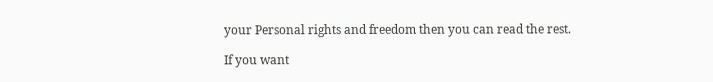your Personal rights and freedom then you can read the rest.

If you want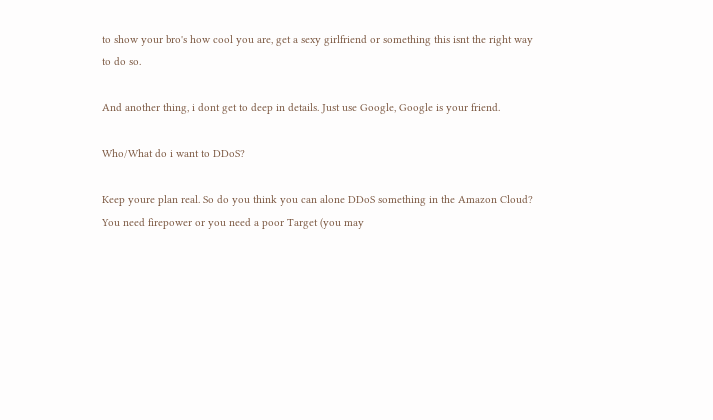to show your bro's how cool you are, get a sexy girlfriend or something this isnt the right way to do so.

And another thing, i dont get to deep in details. Just use Google, Google is your friend.

Who/What do i want to DDoS?

Keep youre plan real. So do you think you can alone DDoS something in the Amazon Cloud? You need firepower or you need a poor Target (you may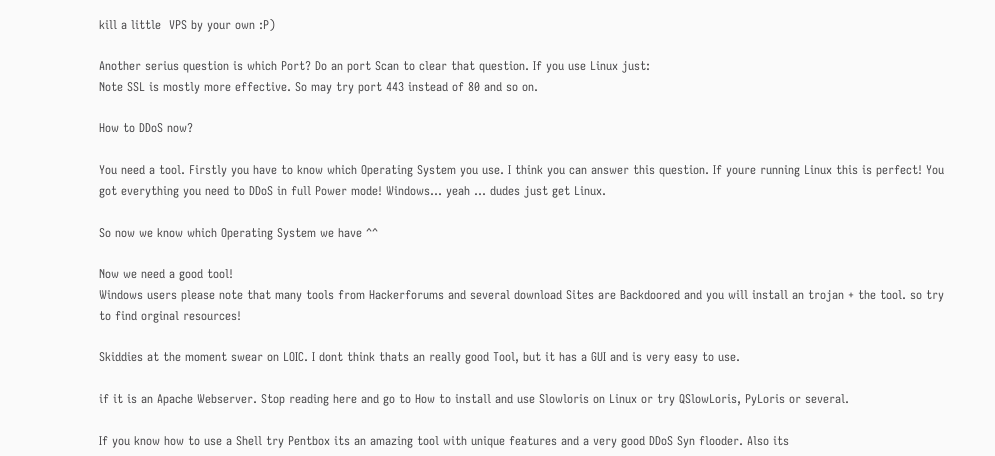kill a little  VPS by your own :P)

Another serius question is which Port? Do an port Scan to clear that question. If you use Linux just:
Note SSL is mostly more effective. So may try port 443 instead of 80 and so on.

How to DDoS now?

You need a tool. Firstly you have to know which Operating System you use. I think you can answer this question. If youre running Linux this is perfect! You got everything you need to DDoS in full Power mode! Windows... yeah ... dudes just get Linux.

So now we know which Operating System we have ^^

Now we need a good tool!
Windows users please note that many tools from Hackerforums and several download Sites are Backdoored and you will install an trojan + the tool. so try to find orginal resources!

Skiddies at the moment swear on LOIC. I dont think thats an really good Tool, but it has a GUI and is very easy to use.

if it is an Apache Webserver. Stop reading here and go to How to install and use Slowloris on Linux or try QSlowLoris, PyLoris or several.

If you know how to use a Shell try Pentbox its an amazing tool with unique features and a very good DDoS Syn flooder. Also its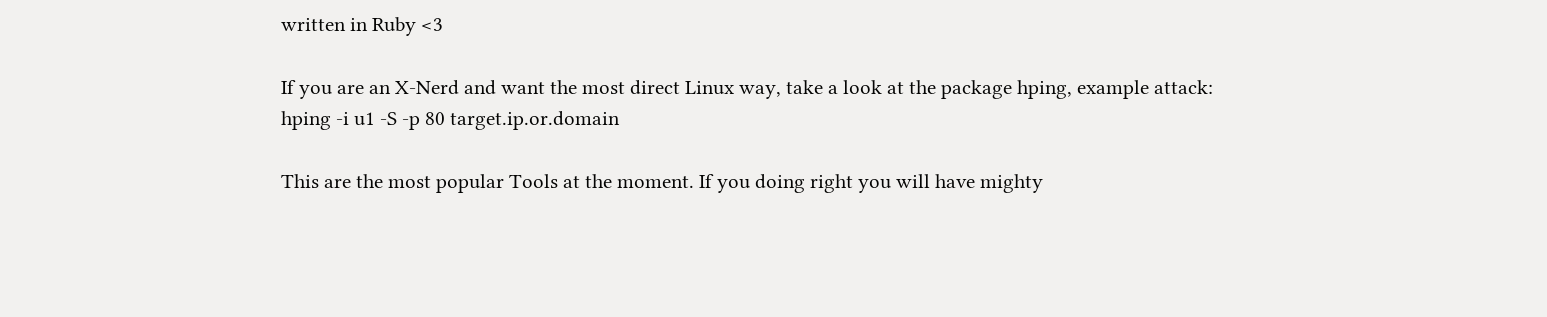written in Ruby <3

If you are an X-Nerd and want the most direct Linux way, take a look at the package hping, example attack:
hping -i u1 -S -p 80 target.ip.or.domain

This are the most popular Tools at the moment. If you doing right you will have mighty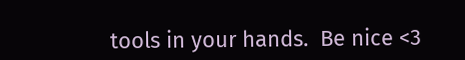tools in your hands.  Be nice <3